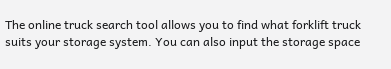The online truck search tool allows you to find what forklift truck suits your storage system. You can also input the storage space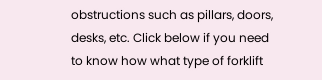obstructions such as pillars, doors, desks, etc. Click below if you need to know how what type of forklift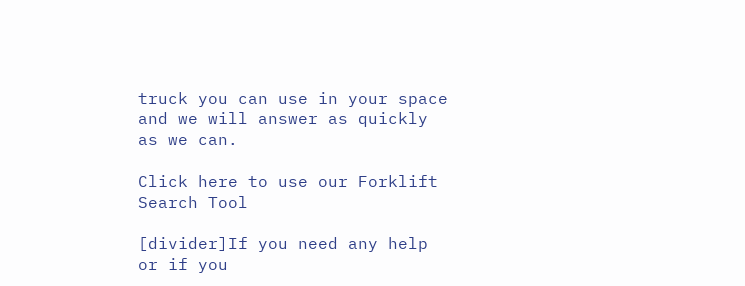truck you can use in your space and we will answer as quickly as we can.

Click here to use our Forklift Search Tool

[divider]If you need any help or if you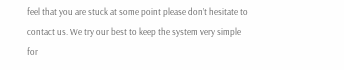feel that you are stuck at some point please don’t hesitate to contact us. We try our best to keep the system very simple for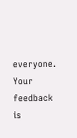everyone. Your feedback is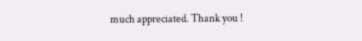much appreciated. Thank you !